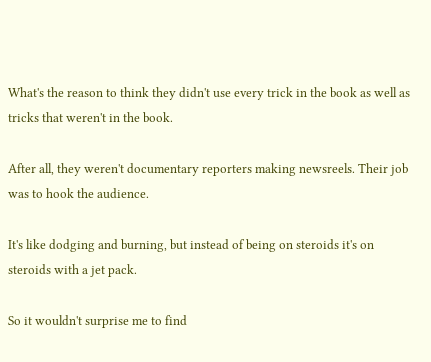What's the reason to think they didn't use every trick in the book as well as tricks that weren't in the book.

After all, they weren't documentary reporters making newsreels. Their job was to hook the audience.

It's like dodging and burning, but instead of being on steroids it's on steroids with a jet pack.

So it wouldn't surprise me to find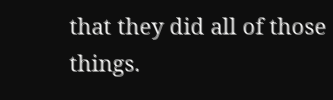that they did all of those things.